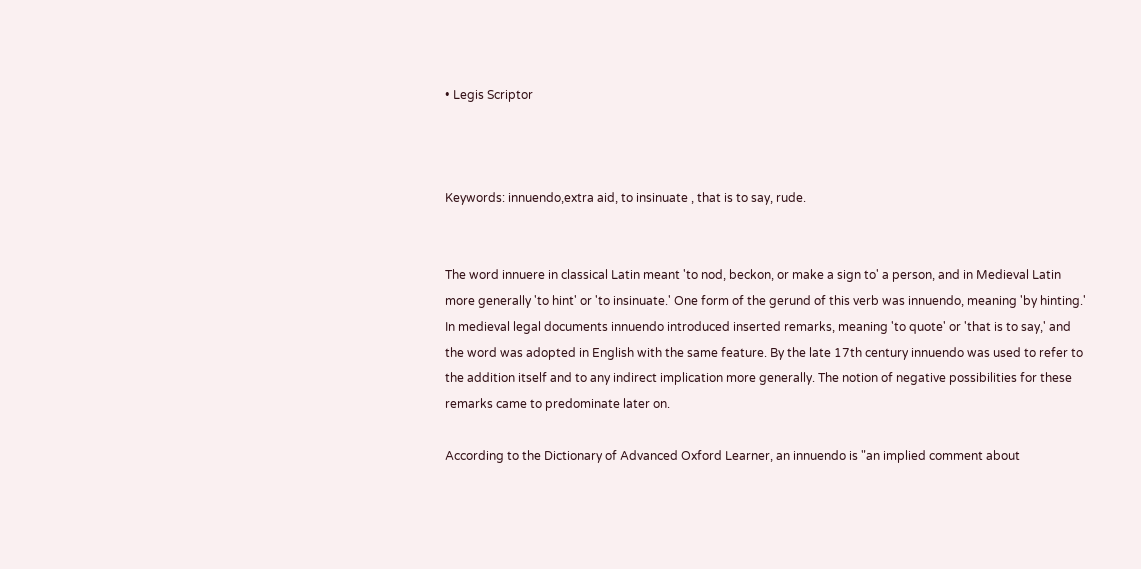• Legis Scriptor



Keywords: innuendo,extra aid, to insinuate , that is to say, rude.


The word innuere in classical Latin meant 'to nod, beckon, or make a sign to' a person, and in Medieval Latin more generally 'to hint' or 'to insinuate.' One form of the gerund of this verb was innuendo, meaning 'by hinting.' In medieval legal documents innuendo introduced inserted remarks, meaning 'to quote' or 'that is to say,' and the word was adopted in English with the same feature. By the late 17th century innuendo was used to refer to the addition itself and to any indirect implication more generally. The notion of negative possibilities for these remarks came to predominate later on.

According to the Dictionary of Advanced Oxford Learner, an innuendo is "an implied comment about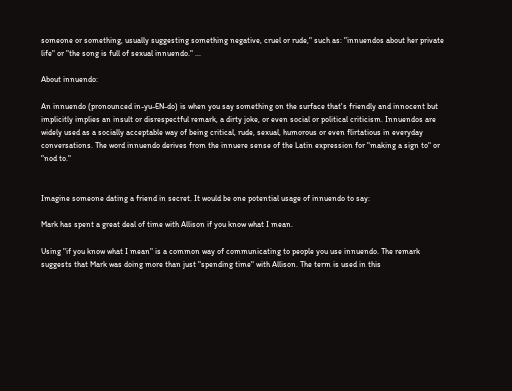someone or something, usually suggesting something negative, cruel or rude," such as: "innuendos about her private life" or "the song is full of sexual innuendo." ...

About innuendo:

An innuendo (pronounced in-yu-EN-do) is when you say something on the surface that's friendly and innocent but implicitly implies an insult or disrespectful remark, a dirty joke, or even social or political criticism. Innuendos are widely used as a socially acceptable way of being critical, rude, sexual, humorous or even flirtatious in everyday conversations. The word innuendo derives from the innuere sense of the Latin expression for "making a sign to" or "nod to."


Imagine someone dating a friend in secret. It would be one potential usage of innuendo to say:

Mark has spent a great deal of time with Allison if you know what I mean.

Using "if you know what I mean" is a common way of communicating to people you use innuendo. The remark suggests that Mark was doing more than just "spending time" with Allison. The term is used in this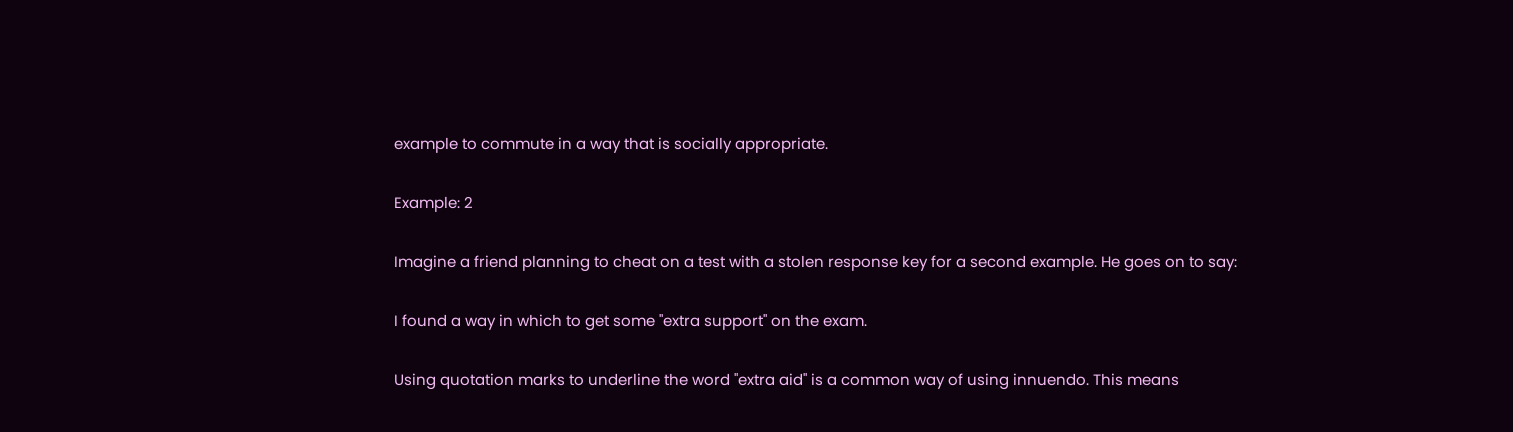example to commute in a way that is socially appropriate.

Example: 2

Imagine a friend planning to cheat on a test with a stolen response key for a second example. He goes on to say:

I found a way in which to get some "extra support" on the exam.

Using quotation marks to underline the word "extra aid" is a common way of using innuendo. This means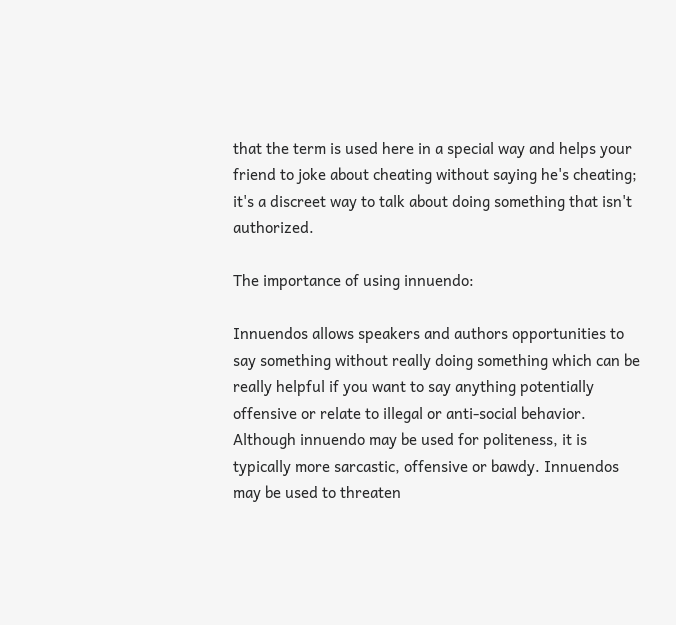that the term is used here in a special way and helps your friend to joke about cheating without saying he's cheating; it's a discreet way to talk about doing something that isn't authorized.

The importance of using innuendo:

Innuendos allows speakers and authors opportunities to say something without really doing something which can be really helpful if you want to say anything potentially offensive or relate to illegal or anti-social behavior. Although innuendo may be used for politeness, it is typically more sarcastic, offensive or bawdy. Innuendos may be used to threaten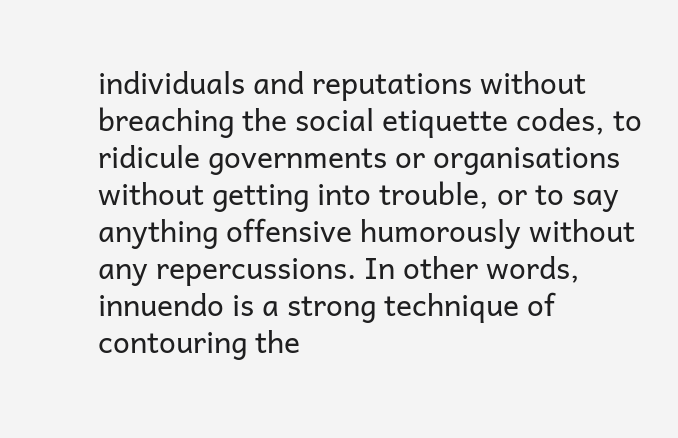individuals and reputations without breaching the social etiquette codes, to ridicule governments or organisations without getting into trouble, or to say anything offensive humorously without any repercussions. In other words, innuendo is a strong technique of contouring the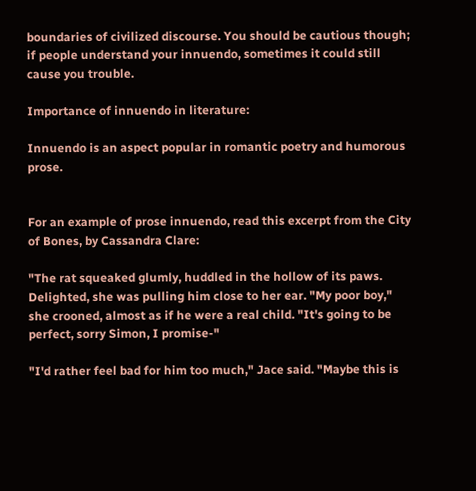boundaries of civilized discourse. You should be cautious though; if people understand your innuendo, sometimes it could still cause you trouble.

Importance of innuendo in literature:

Innuendo is an aspect popular in romantic poetry and humorous prose.


For an example of prose innuendo, read this excerpt from the City of Bones, by Cassandra Clare:

"The rat squeaked glumly, huddled in the hollow of its paws. Delighted, she was pulling him close to her ear. "My poor boy," she crooned, almost as if he were a real child. "It's going to be perfect, sorry Simon, I promise-"

"I'd rather feel bad for him too much," Jace said. "Maybe this is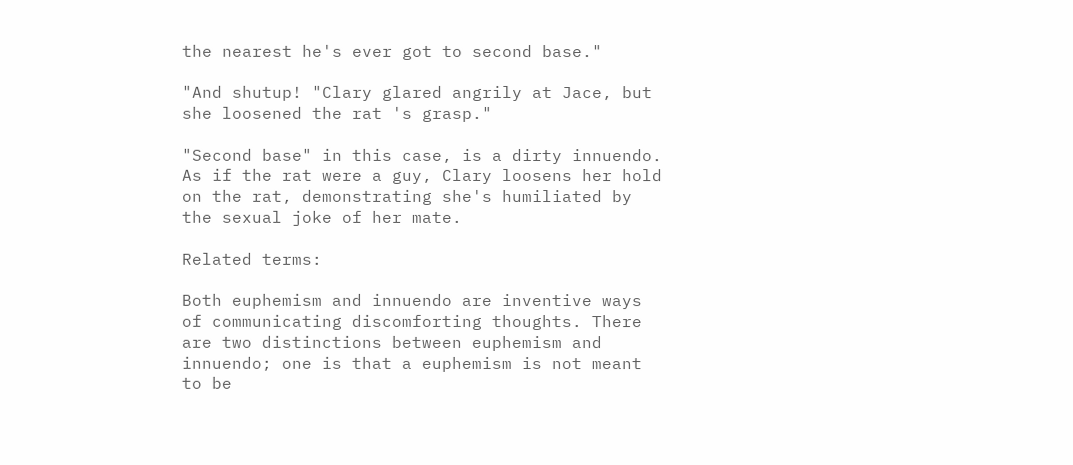the nearest he's ever got to second base."

"And shutup! "Clary glared angrily at Jace, but she loosened the rat 's grasp."

"Second base" in this case, is a dirty innuendo. As if the rat were a guy, Clary loosens her hold on the rat, demonstrating she's humiliated by the sexual joke of her mate.

Related terms:

Both euphemism and innuendo are inventive ways of communicating discomforting thoughts. There are two distinctions between euphemism and innuendo; one is that a euphemism is not meant to be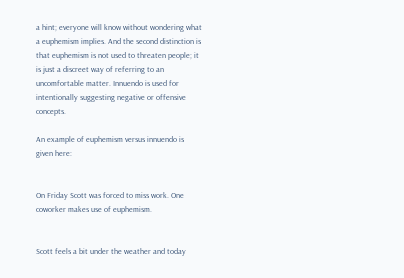a hint; everyone will know without wondering what a euphemism implies. And the second distinction is that euphemism is not used to threaten people; it is just a discreet way of referring to an uncomfortable matter. Innuendo is used for intentionally suggesting negative or offensive concepts.

An example of euphemism versus innuendo is given here:


On Friday Scott was forced to miss work. One coworker makes use of euphemism.


Scott feels a bit under the weather and today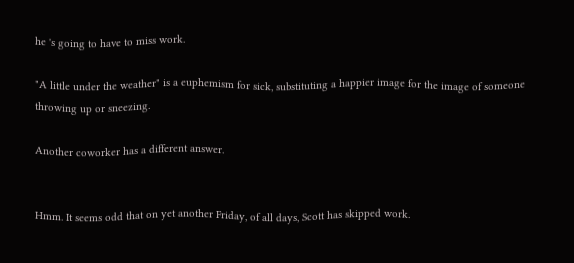he 's going to have to miss work.

"A little under the weather" is a euphemism for sick, substituting a happier image for the image of someone throwing up or sneezing.

Another coworker has a different answer.


Hmm. It seems odd that on yet another Friday, of all days, Scott has skipped work.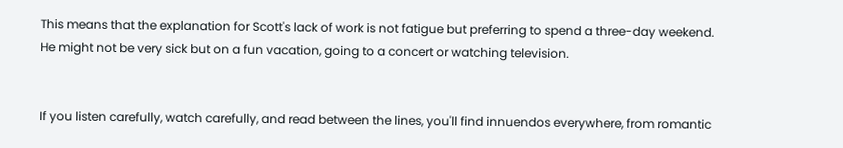This means that the explanation for Scott's lack of work is not fatigue but preferring to spend a three-day weekend. He might not be very sick but on a fun vacation, going to a concert or watching television.


If you listen carefully, watch carefully, and read between the lines, you'll find innuendos everywhere, from romantic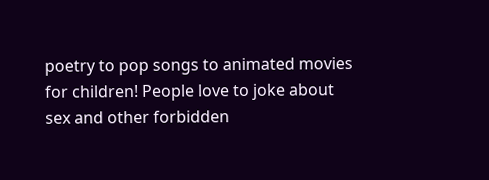poetry to pop songs to animated movies for children! People love to joke about sex and other forbidden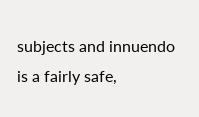subjects and innuendo is a fairly safe,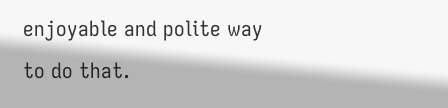enjoyable and polite way to do that.